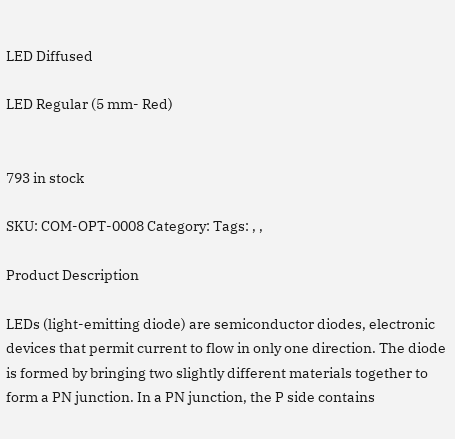LED Diffused

LED Regular (5 mm- Red)


793 in stock

SKU: COM-OPT-0008 Category: Tags: , ,

Product Description

LEDs (light-emitting diode) are semiconductor diodes, electronic devices that permit current to flow in only one direction. The diode is formed by bringing two slightly different materials together to form a PN junction. In a PN junction, the P side contains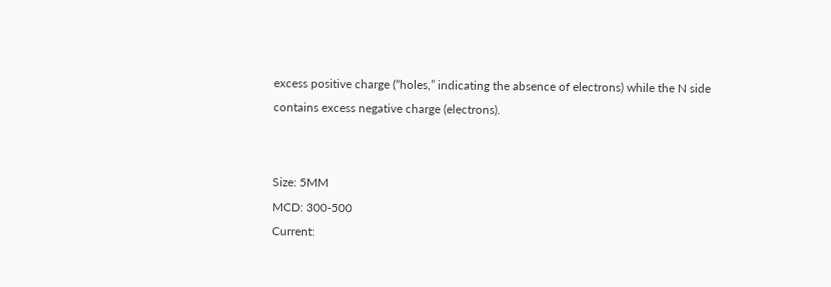excess positive charge (“holes,” indicating the absence of electrons) while the N side contains excess negative charge (electrons).


Size: 5MM
MCD: 300-500
Current: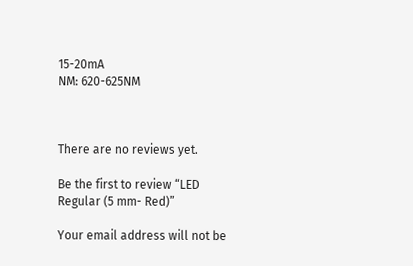15-20mA
NM: 620-625NM



There are no reviews yet.

Be the first to review “LED Regular (5 mm- Red)”

Your email address will not be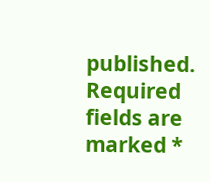published. Required fields are marked *